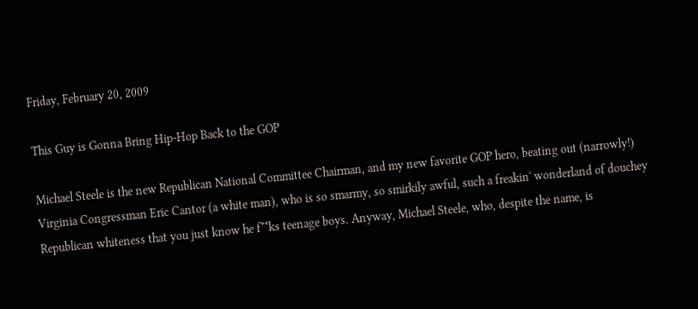Friday, February 20, 2009

This Guy is Gonna Bring Hip-Hop Back to the GOP

Michael Steele is the new Republican National Committee Chairman, and my new favorite GOP hero, beating out (narrowly!) Virginia Congressman Eric Cantor (a white man), who is so smarmy, so smirkily awful, such a freakin' wonderland of douchey Republican whiteness that you just know he f**ks teenage boys. Anyway, Michael Steele, who, despite the name, is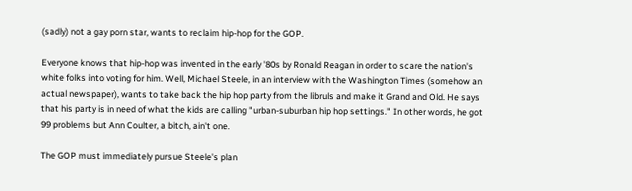(sadly) not a gay porn star, wants to reclaim hip-hop for the GOP.

Everyone knows that hip-hop was invented in the early '80s by Ronald Reagan in order to scare the nation's white folks into voting for him. Well, Michael Steele, in an interview with the Washington Times (somehow an actual newspaper), wants to take back the hip hop party from the libruls and make it Grand and Old. He says that his party is in need of what the kids are calling "urban-suburban hip hop settings." In other words, he got 99 problems but Ann Coulter, a bitch, ain't one.

The GOP must immediately pursue Steele's plan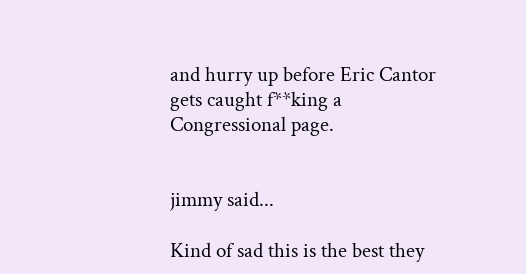and hurry up before Eric Cantor gets caught f**king a Congressional page.


jimmy said...

Kind of sad this is the best they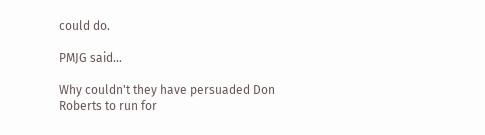could do.

PMJG said...

Why couldn't they have persuaded Don Roberts to run for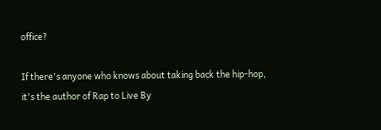office?

If there's anyone who knows about taking back the hip-hop, it's the author of Rap to Live By